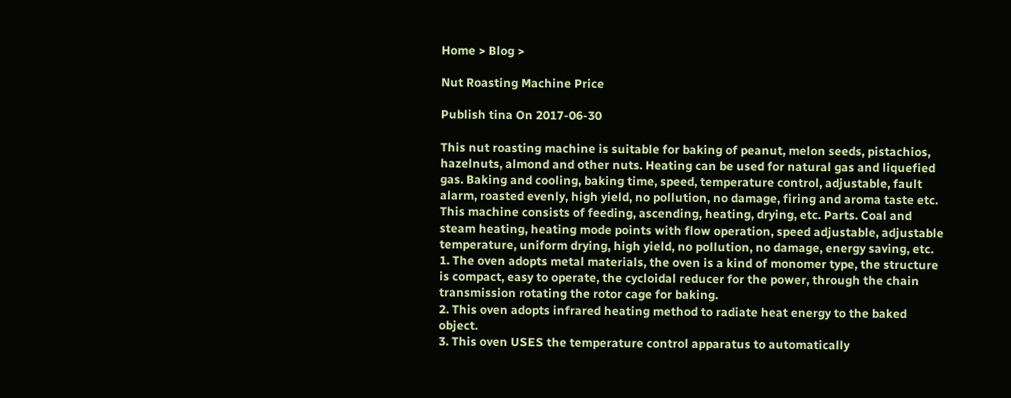Home > Blog >

Nut Roasting Machine Price

Publish tina On 2017-06-30

This nut roasting machine is suitable for baking of peanut, melon seeds, pistachios, hazelnuts, almond and other nuts. Heating can be used for natural gas and liquefied gas. Baking and cooling, baking time, speed, temperature control, adjustable, fault alarm, roasted evenly, high yield, no pollution, no damage, firing and aroma taste etc.
This machine consists of feeding, ascending, heating, drying, etc. Parts. Coal and steam heating, heating mode points with flow operation, speed adjustable, adjustable temperature, uniform drying, high yield, no pollution, no damage, energy saving, etc.
1. The oven adopts metal materials, the oven is a kind of monomer type, the structure is compact, easy to operate, the cycloidal reducer for the power, through the chain transmission rotating the rotor cage for baking.
2. This oven adopts infrared heating method to radiate heat energy to the baked object.
3. This oven USES the temperature control apparatus to automatically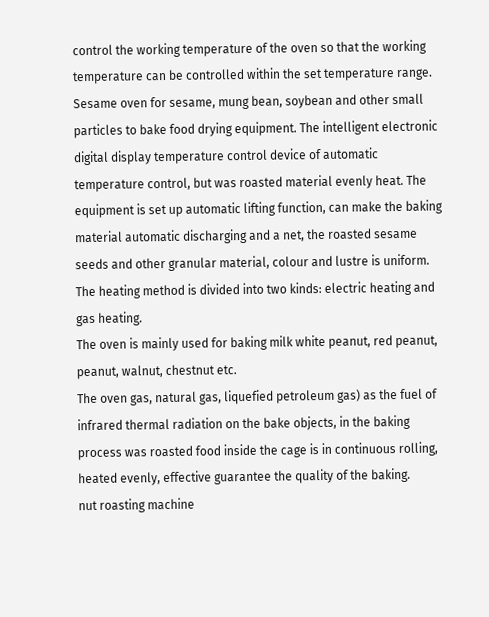control the working temperature of the oven so that the working temperature can be controlled within the set temperature range.
Sesame oven for sesame, mung bean, soybean and other small particles to bake food drying equipment. The intelligent electronic digital display temperature control device of automatic temperature control, but was roasted material evenly heat. The equipment is set up automatic lifting function, can make the baking material automatic discharging and a net, the roasted sesame seeds and other granular material, colour and lustre is uniform. The heating method is divided into two kinds: electric heating and gas heating.
The oven is mainly used for baking milk white peanut, red peanut, peanut, walnut, chestnut etc.
The oven gas, natural gas, liquefied petroleum gas) as the fuel of infrared thermal radiation on the bake objects, in the baking process was roasted food inside the cage is in continuous rolling, heated evenly, effective guarantee the quality of the baking.
nut roasting machine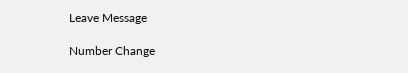Leave Message

Number Change